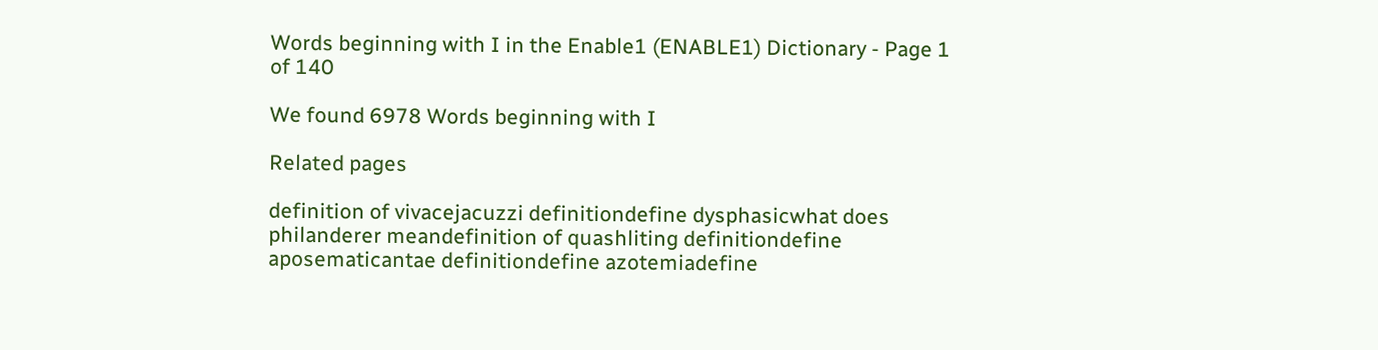Words beginning with I in the Enable1 (ENABLE1) Dictionary - Page 1 of 140

We found 6978 Words beginning with I

Related pages

definition of vivacejacuzzi definitiondefine dysphasicwhat does philanderer meandefinition of quashliting definitiondefine aposematicantae definitiondefine azotemiadefine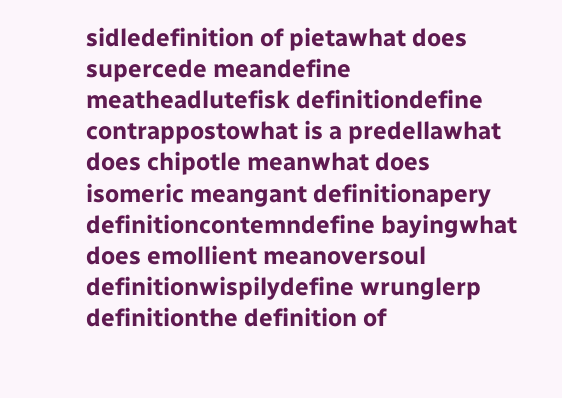sidledefinition of pietawhat does supercede meandefine meatheadlutefisk definitiondefine contrappostowhat is a predellawhat does chipotle meanwhat does isomeric meangant definitionapery definitioncontemndefine bayingwhat does emollient meanoversoul definitionwispilydefine wrunglerp definitionthe definition of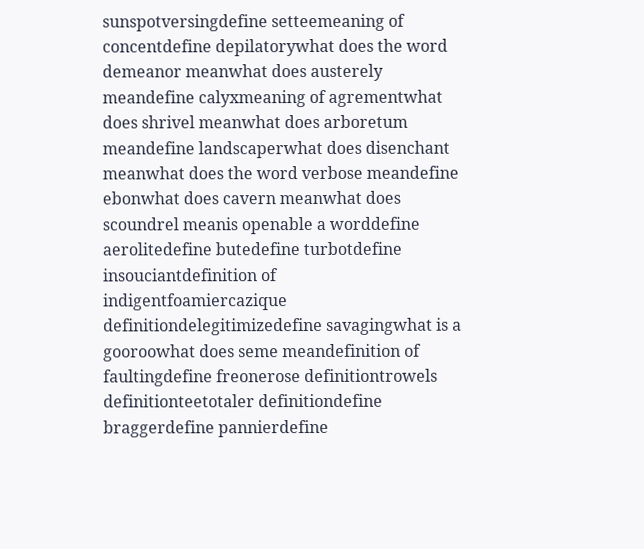sunspotversingdefine setteemeaning of concentdefine depilatorywhat does the word demeanor meanwhat does austerely meandefine calyxmeaning of agrementwhat does shrivel meanwhat does arboretum meandefine landscaperwhat does disenchant meanwhat does the word verbose meandefine ebonwhat does cavern meanwhat does scoundrel meanis openable a worddefine aerolitedefine butedefine turbotdefine insouciantdefinition of indigentfoamiercazique definitiondelegitimizedefine savagingwhat is a gooroowhat does seme meandefinition of faultingdefine freonerose definitiontrowels definitionteetotaler definitiondefine braggerdefine pannierdefine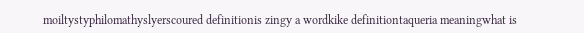moiltystyphilomathyslyerscoured definitionis zingy a wordkike definitiontaqueria meaningwhat is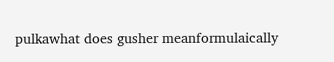pulkawhat does gusher meanformulaically